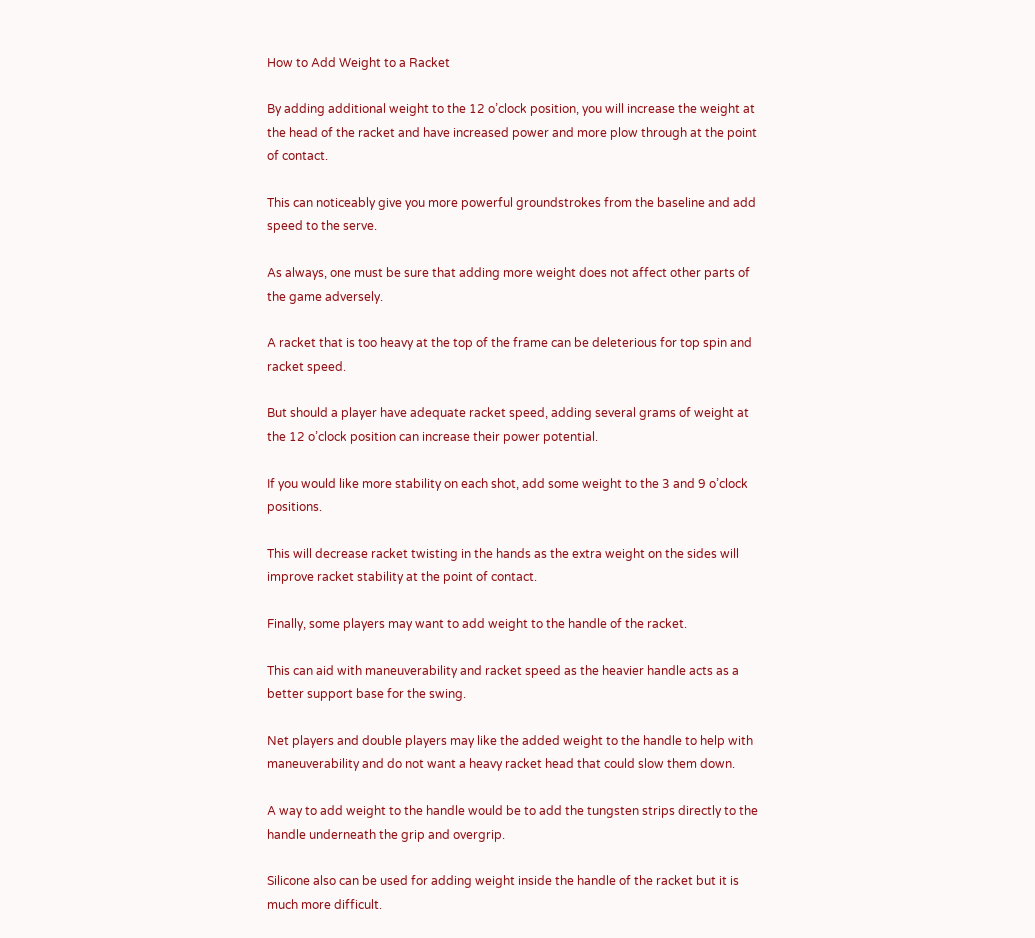How to Add Weight to a Racket

By adding additional weight to the 12 o’clock position, you will increase the weight at the head of the racket and have increased power and more plow through at the point of contact.

This can noticeably give you more powerful groundstrokes from the baseline and add speed to the serve.

As always, one must be sure that adding more weight does not affect other parts of the game adversely.

A racket that is too heavy at the top of the frame can be deleterious for top spin and racket speed.

But should a player have adequate racket speed, adding several grams of weight at the 12 o’clock position can increase their power potential.

If you would like more stability on each shot, add some weight to the 3 and 9 o’clock positions.

This will decrease racket twisting in the hands as the extra weight on the sides will improve racket stability at the point of contact.

Finally, some players may want to add weight to the handle of the racket.

This can aid with maneuverability and racket speed as the heavier handle acts as a better support base for the swing.

Net players and double players may like the added weight to the handle to help with maneuverability and do not want a heavy racket head that could slow them down.

A way to add weight to the handle would be to add the tungsten strips directly to the handle underneath the grip and overgrip.

Silicone also can be used for adding weight inside the handle of the racket but it is much more difficult.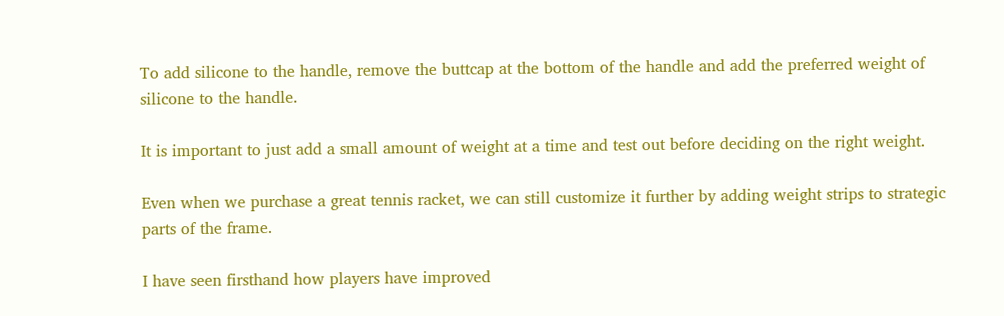To add silicone to the handle, remove the buttcap at the bottom of the handle and add the preferred weight of silicone to the handle.

It is important to just add a small amount of weight at a time and test out before deciding on the right weight.

Even when we purchase a great tennis racket, we can still customize it further by adding weight strips to strategic parts of the frame.

I have seen firsthand how players have improved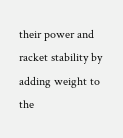their power and racket stability by adding weight to the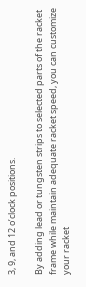3, 9, and 12 o’clock positions.

By adding lead or tungsten strips to selected parts of the racket frame while maintain adequate racket speed, you can customize your racket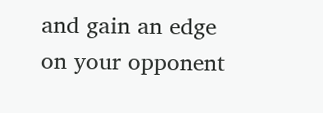and gain an edge on your opponent